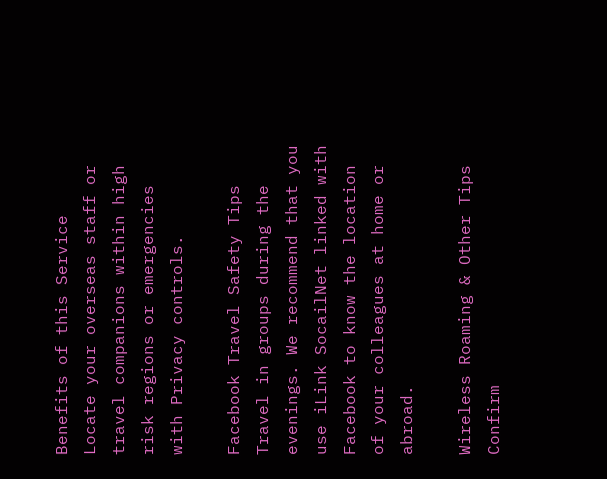Benefits of this Service
Locate your overseas staff or travel companions within high risk regions or emergencies with Privacy controls.

Facebook Travel Safety Tips
Travel in groups during the evenings. We recommend that you use iLink SocailNet linked with Facebook to know the location of your colleagues at home or abroad.

Wireless Roaming & Other Tips
Confirm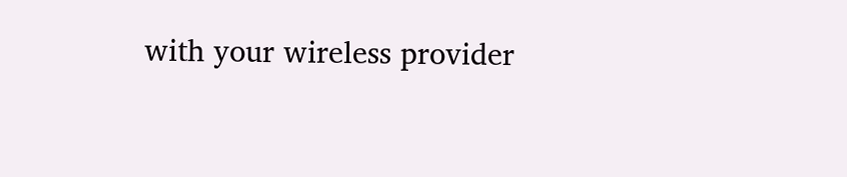with your wireless provider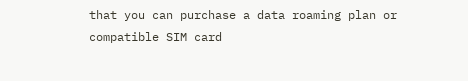that you can purchase a data roaming plan or compatible SIM card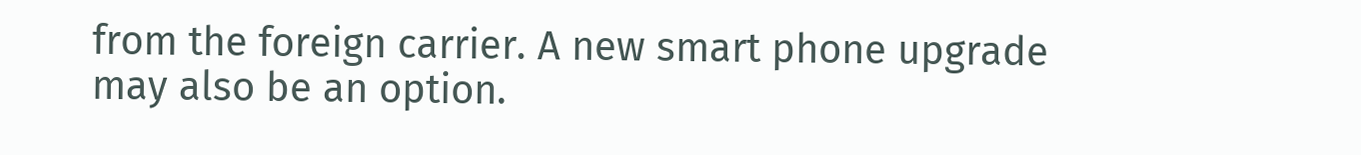from the foreign carrier. A new smart phone upgrade may also be an option.